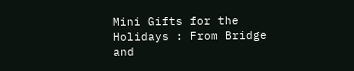Mini Gifts for the Holidays : From Bridge and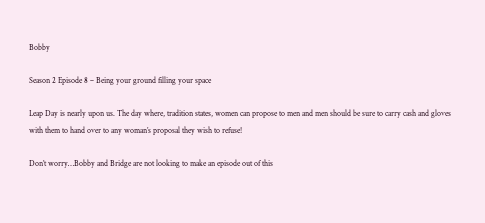Bobby

Season 2 Episode 8 – Being your ground filling your space

Leap Day is nearly upon us. The day where, tradition states, women can propose to men and men should be sure to carry cash and gloves with them to hand over to any woman’s proposal they wish to refuse!

Don’t worry…Bobby and Bridge are not looking to make an episode out of this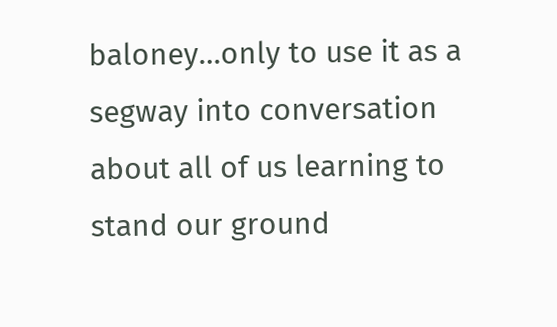baloney…only to use it as a segway into conversation about all of us learning to stand our ground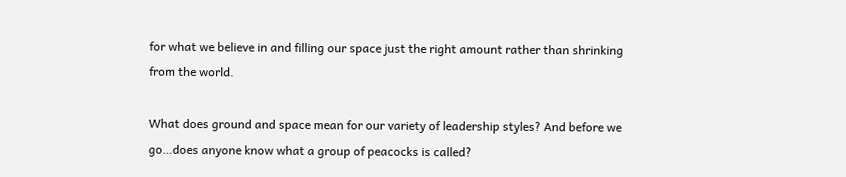for what we believe in and filling our space just the right amount rather than shrinking from the world.

What does ground and space mean for our variety of leadership styles? And before we go…does anyone know what a group of peacocks is called?